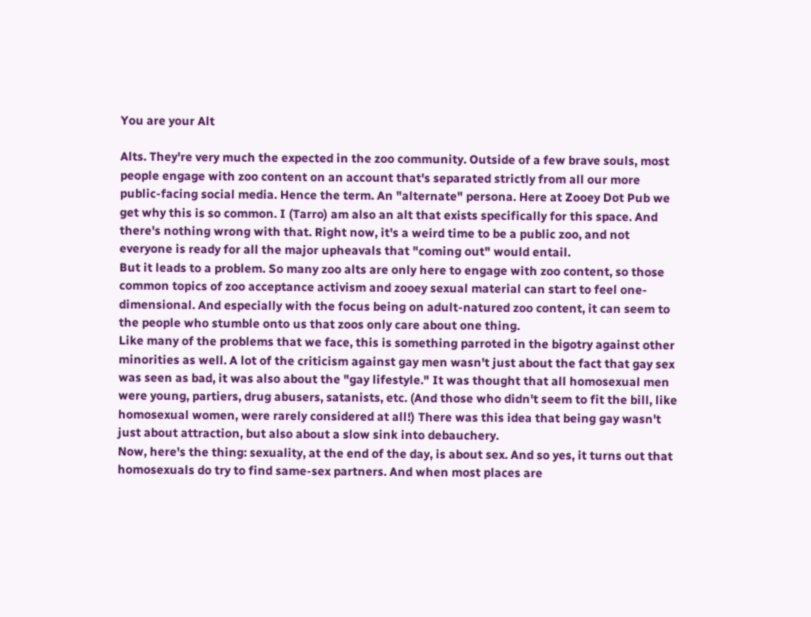You are your Alt

Alts. They're very much the expected in the zoo community. Outside of a few brave souls, most people engage with zoo content on an account that's separated strictly from all our more public-facing social media. Hence the term. An "alternate" persona. Here at Zooey Dot Pub we get why this is so common. I (Tarro) am also an alt that exists specifically for this space. And there's nothing wrong with that. Right now, it's a weird time to be a public zoo, and not everyone is ready for all the major upheavals that "coming out" would entail.
But it leads to a problem. So many zoo alts are only here to engage with zoo content, so those common topics of zoo acceptance activism and zooey sexual material can start to feel one-dimensional. And especially with the focus being on adult-natured zoo content, it can seem to the people who stumble onto us that zoos only care about one thing.
Like many of the problems that we face, this is something parroted in the bigotry against other minorities as well. A lot of the criticism against gay men wasn't just about the fact that gay sex was seen as bad, it was also about the "gay lifestyle." It was thought that all homosexual men were young, partiers, drug abusers, satanists, etc. (And those who didn't seem to fit the bill, like homosexual women, were rarely considered at all!) There was this idea that being gay wasn't just about attraction, but also about a slow sink into debauchery.
Now, here's the thing: sexuality, at the end of the day, is about sex. And so yes, it turns out that homosexuals do try to find same-sex partners. And when most places are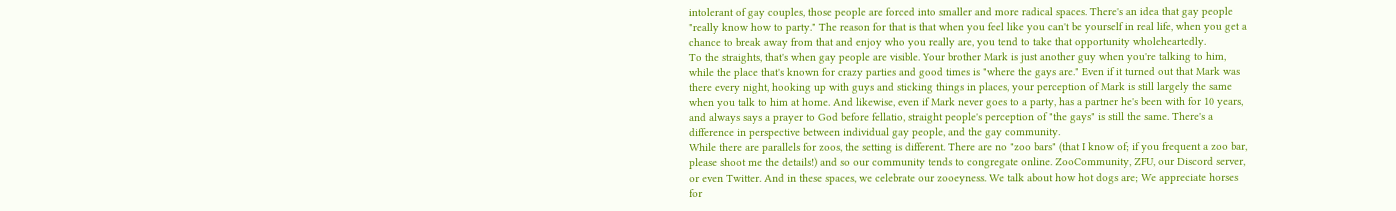intolerant of gay couples, those people are forced into smaller and more radical spaces. There's an idea that gay people "really know how to party." The reason for that is that when you feel like you can't be yourself in real life, when you get a chance to break away from that and enjoy who you really are, you tend to take that opportunity wholeheartedly.
To the straights, that's when gay people are visible. Your brother Mark is just another guy when you're talking to him, while the place that's known for crazy parties and good times is "where the gays are." Even if it turned out that Mark was there every night, hooking up with guys and sticking things in places, your perception of Mark is still largely the same when you talk to him at home. And likewise, even if Mark never goes to a party, has a partner he's been with for 10 years, and always says a prayer to God before fellatio, straight people's perception of "the gays" is still the same. There's a difference in perspective between individual gay people, and the gay community.
While there are parallels for zoos, the setting is different. There are no "zoo bars" (that I know of; if you frequent a zoo bar, please shoot me the details!) and so our community tends to congregate online. ZooCommunity, ZFU, our Discord server, or even Twitter. And in these spaces, we celebrate our zooeyness. We talk about how hot dogs are; We appreciate horses for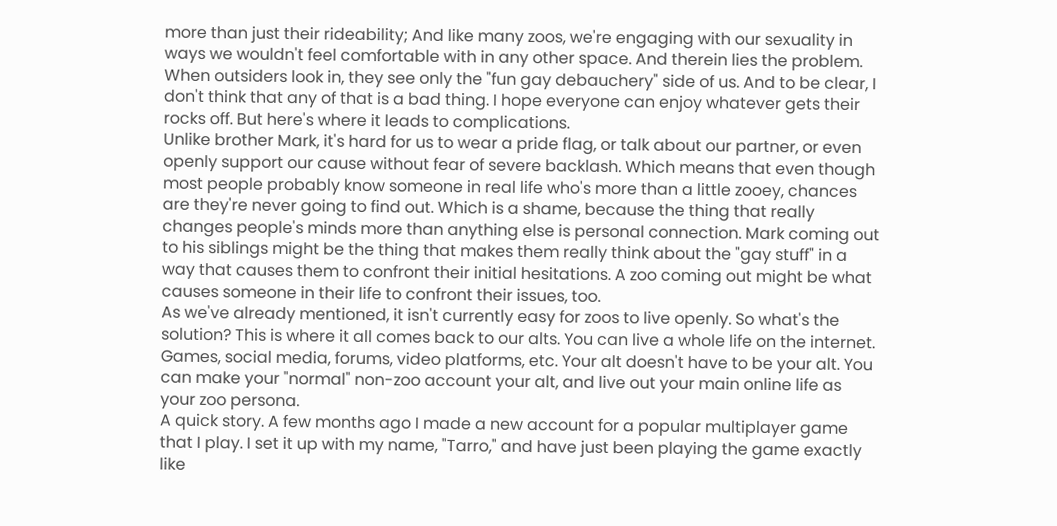more than just their rideability; And like many zoos, we're engaging with our sexuality in ways we wouldn't feel comfortable with in any other space. And therein lies the problem. When outsiders look in, they see only the "fun gay debauchery" side of us. And to be clear, I don't think that any of that is a bad thing. I hope everyone can enjoy whatever gets their rocks off. But here's where it leads to complications.
Unlike brother Mark, it's hard for us to wear a pride flag, or talk about our partner, or even openly support our cause without fear of severe backlash. Which means that even though most people probably know someone in real life who's more than a little zooey, chances are they're never going to find out. Which is a shame, because the thing that really changes people's minds more than anything else is personal connection. Mark coming out to his siblings might be the thing that makes them really think about the "gay stuff" in a way that causes them to confront their initial hesitations. A zoo coming out might be what causes someone in their life to confront their issues, too.
As we've already mentioned, it isn't currently easy for zoos to live openly. So what's the solution? This is where it all comes back to our alts. You can live a whole life on the internet. Games, social media, forums, video platforms, etc. Your alt doesn't have to be your alt. You can make your "normal" non-zoo account your alt, and live out your main online life as your zoo persona.
A quick story. A few months ago I made a new account for a popular multiplayer game that I play. I set it up with my name, "Tarro," and have just been playing the game exactly like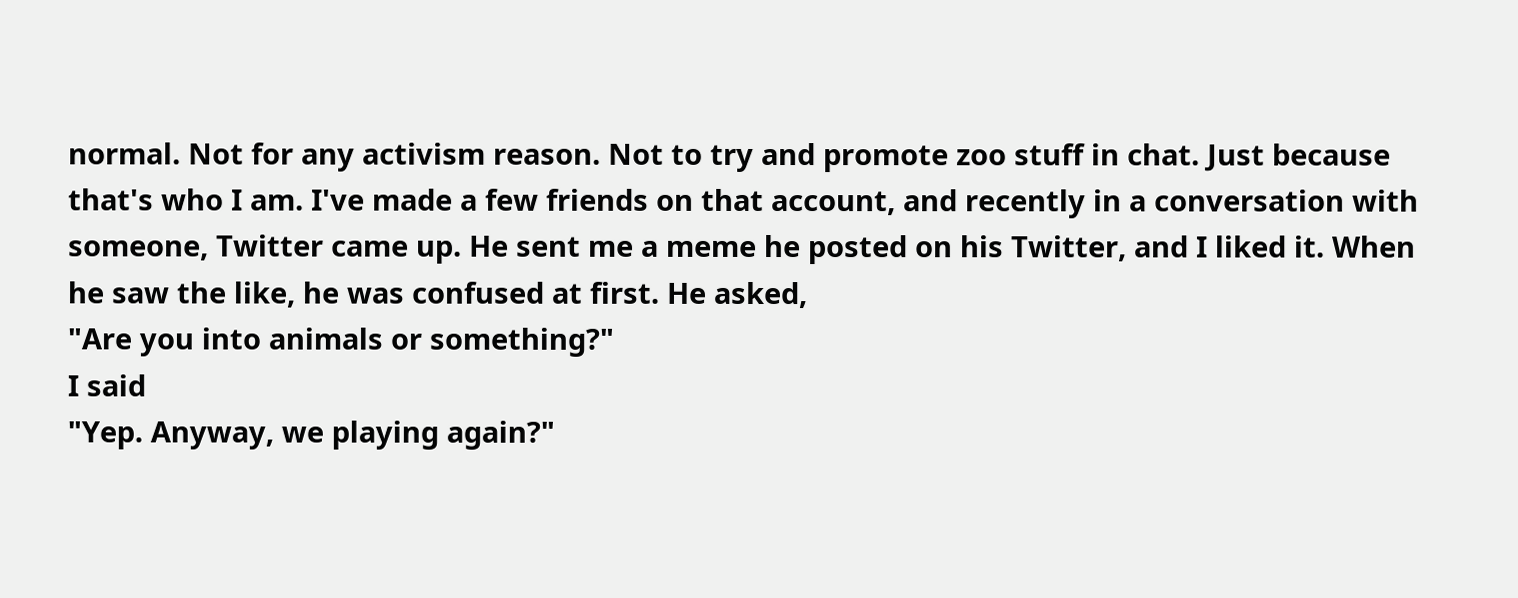normal. Not for any activism reason. Not to try and promote zoo stuff in chat. Just because that's who I am. I've made a few friends on that account, and recently in a conversation with someone, Twitter came up. He sent me a meme he posted on his Twitter, and I liked it. When he saw the like, he was confused at first. He asked,
"Are you into animals or something?"
I said
"Yep. Anyway, we playing again?"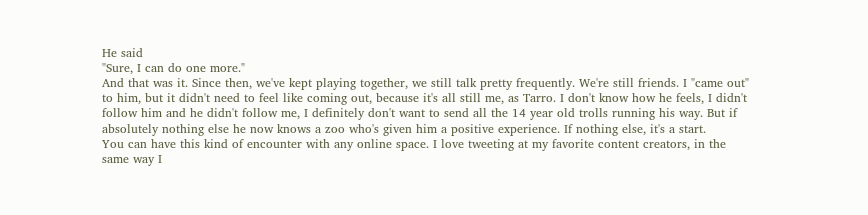He said
"Sure, I can do one more."
And that was it. Since then, we've kept playing together, we still talk pretty frequently. We're still friends. I "came out" to him, but it didn't need to feel like coming out, because it's all still me, as Tarro. I don't know how he feels, I didn't follow him and he didn't follow me, I definitely don't want to send all the 14 year old trolls running his way. But if absolutely nothing else he now knows a zoo who's given him a positive experience. If nothing else, it's a start.
You can have this kind of encounter with any online space. I love tweeting at my favorite content creators, in the same way I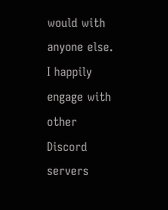would with anyone else. I happily engage with other Discord servers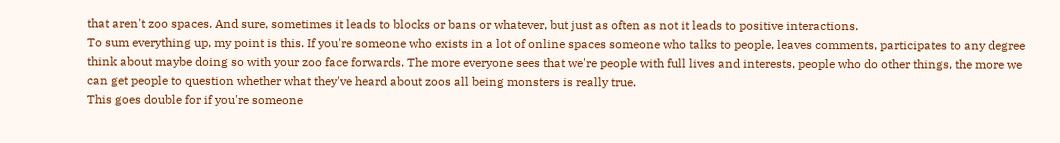that aren't zoo spaces. And sure, sometimes it leads to blocks or bans or whatever, but just as often as not it leads to positive interactions.
To sum everything up, my point is this. If you're someone who exists in a lot of online spaces someone who talks to people, leaves comments, participates to any degree think about maybe doing so with your zoo face forwards. The more everyone sees that we're people with full lives and interests, people who do other things, the more we can get people to question whether what they've heard about zoos all being monsters is really true.
This goes double for if you're someone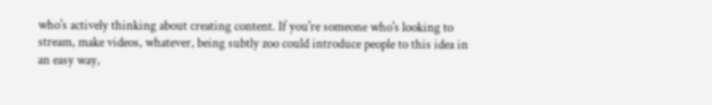who's actively thinking about creating content. If you're someone who's looking to stream, make videos, whatever, being subtly zoo could introduce people to this idea in an easy way,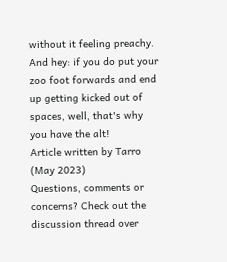without it feeling preachy.
And hey: if you do put your zoo foot forwards and end up getting kicked out of spaces, well, that's why you have the alt!
Article written by Tarro (May 2023)
Questions, comments or concerns? Check out the discussion thread over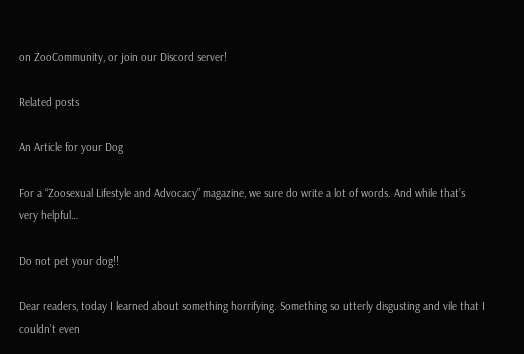on ZooCommunity, or join our Discord server!

Related posts

An Article for your Dog

For a “Zoosexual Lifestyle and Advocacy” magazine, we sure do write a lot of words. And while that’s very helpful…

Do not pet your dog!!

Dear readers, today I learned about something horrifying. Something so utterly disgusting and vile that I couldn’t even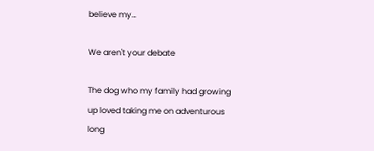believe my…

We aren't your debate

The dog who my family had growing up loved taking me on adventurous long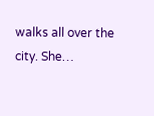walks all over the city. She…